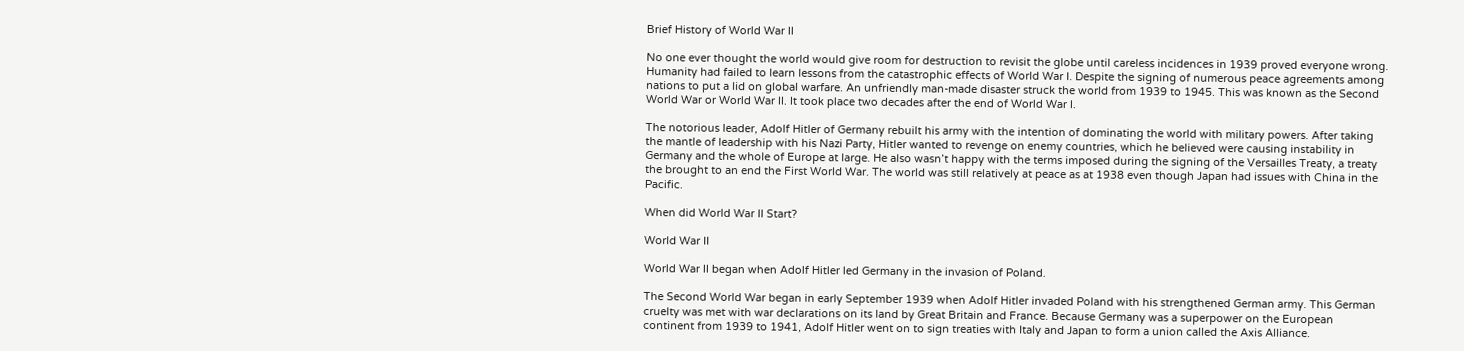Brief History of World War II

No one ever thought the world would give room for destruction to revisit the globe until careless incidences in 1939 proved everyone wrong. Humanity had failed to learn lessons from the catastrophic effects of World War I. Despite the signing of numerous peace agreements among nations to put a lid on global warfare. An unfriendly man-made disaster struck the world from 1939 to 1945. This was known as the Second World War or World War II. It took place two decades after the end of World War I.

The notorious leader, Adolf Hitler of Germany rebuilt his army with the intention of dominating the world with military powers. After taking the mantle of leadership with his Nazi Party, Hitler wanted to revenge on enemy countries, which he believed were causing instability in Germany and the whole of Europe at large. He also wasn’t happy with the terms imposed during the signing of the Versailles Treaty, a treaty the brought to an end the First World War. The world was still relatively at peace as at 1938 even though Japan had issues with China in the Pacific.

When did World War II Start?

World War II

World War II began when Adolf Hitler led Germany in the invasion of Poland.

The Second World War began in early September 1939 when Adolf Hitler invaded Poland with his strengthened German army. This German cruelty was met with war declarations on its land by Great Britain and France. Because Germany was a superpower on the European continent from 1939 to 1941, Adolf Hitler went on to sign treaties with Italy and Japan to form a union called the Axis Alliance.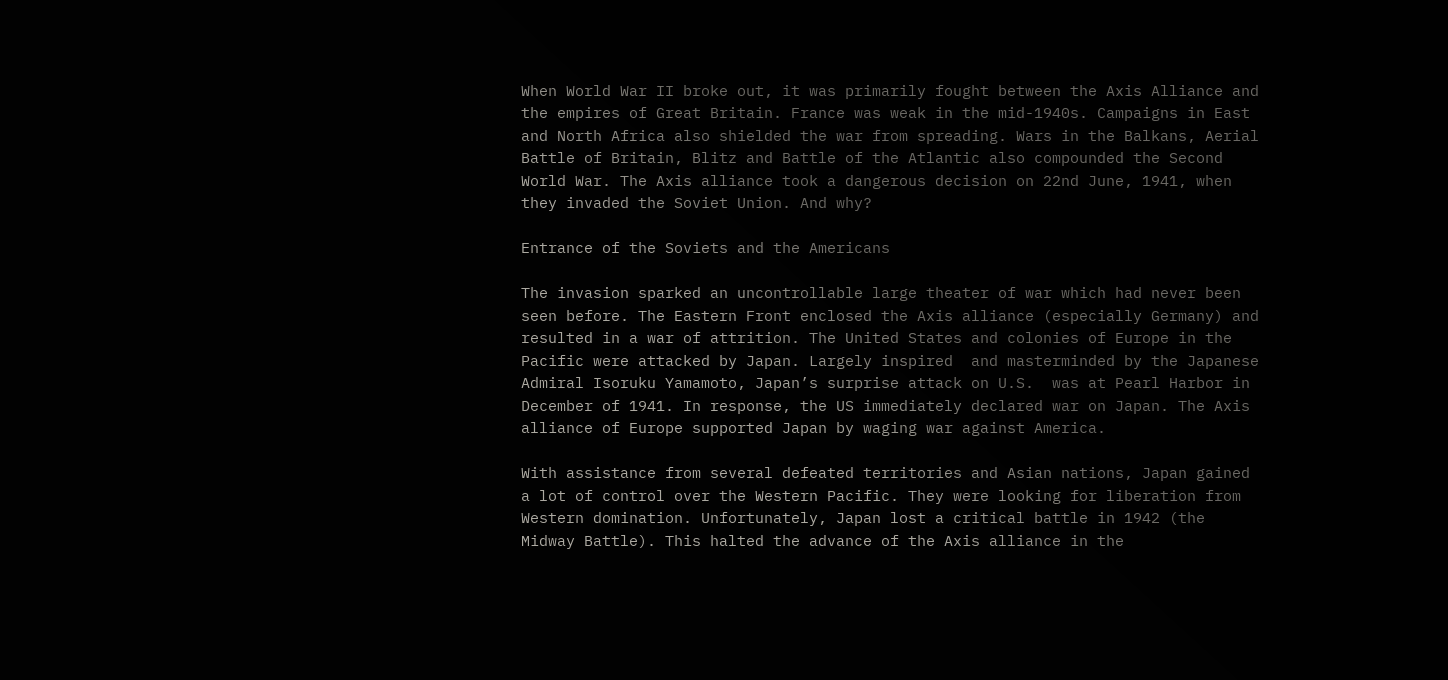When World War II broke out, it was primarily fought between the Axis Alliance and the empires of Great Britain. France was weak in the mid-1940s. Campaigns in East and North Africa also shielded the war from spreading. Wars in the Balkans, Aerial Battle of Britain, Blitz and Battle of the Atlantic also compounded the Second World War. The Axis alliance took a dangerous decision on 22nd June, 1941, when they invaded the Soviet Union. And why?

Entrance of the Soviets and the Americans

The invasion sparked an uncontrollable large theater of war which had never been seen before. The Eastern Front enclosed the Axis alliance (especially Germany) and resulted in a war of attrition. The United States and colonies of Europe in the Pacific were attacked by Japan. Largely inspired  and masterminded by the Japanese Admiral Isoruku Yamamoto, Japan’s surprise attack on U.S.  was at Pearl Harbor in December of 1941. In response, the US immediately declared war on Japan. The Axis alliance of Europe supported Japan by waging war against America.

With assistance from several defeated territories and Asian nations, Japan gained a lot of control over the Western Pacific. They were looking for liberation from Western domination. Unfortunately, Japan lost a critical battle in 1942 (the Midway Battle). This halted the advance of the Axis alliance in the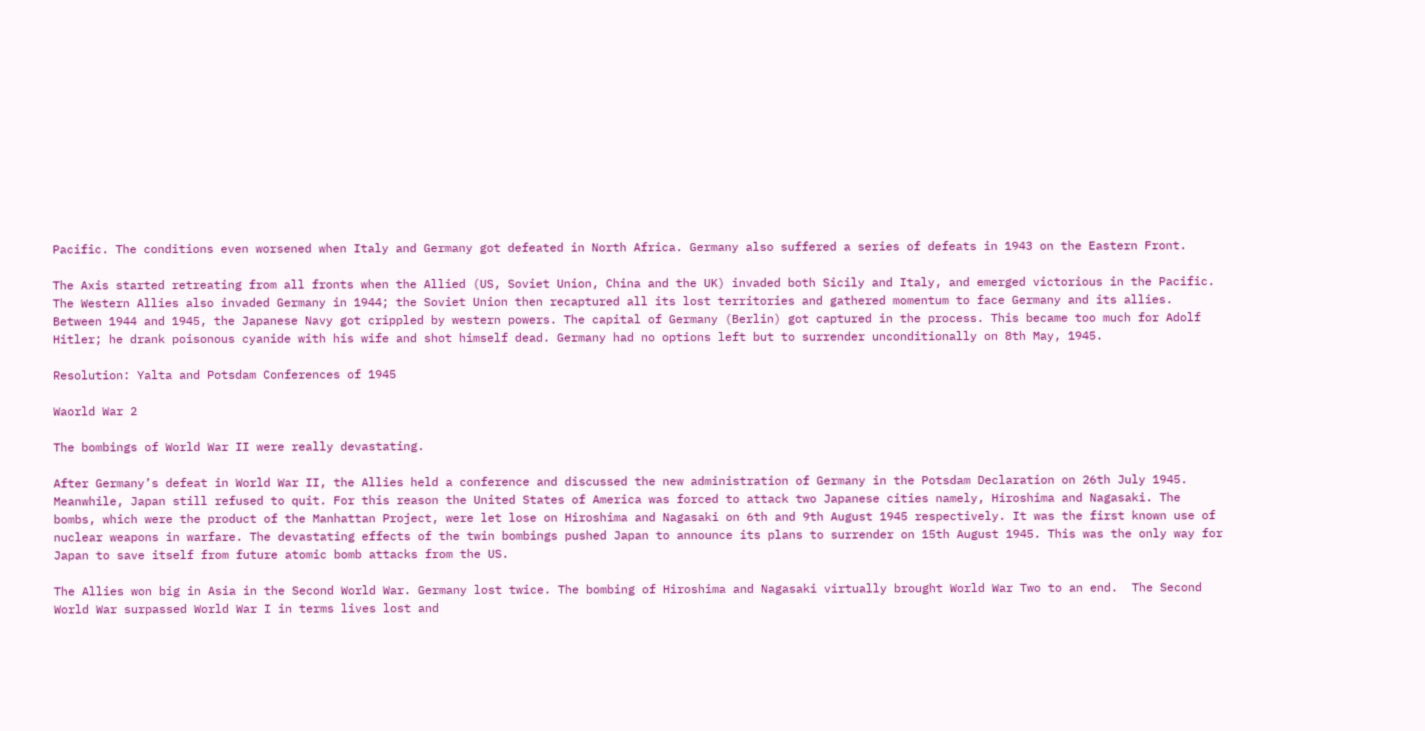Pacific. The conditions even worsened when Italy and Germany got defeated in North Africa. Germany also suffered a series of defeats in 1943 on the Eastern Front.

The Axis started retreating from all fronts when the Allied (US, Soviet Union, China and the UK) invaded both Sicily and Italy, and emerged victorious in the Pacific. The Western Allies also invaded Germany in 1944; the Soviet Union then recaptured all its lost territories and gathered momentum to face Germany and its allies. Between 1944 and 1945, the Japanese Navy got crippled by western powers. The capital of Germany (Berlin) got captured in the process. This became too much for Adolf Hitler; he drank poisonous cyanide with his wife and shot himself dead. Germany had no options left but to surrender unconditionally on 8th May, 1945.

Resolution: Yalta and Potsdam Conferences of 1945

Waorld War 2

The bombings of World War II were really devastating.

After Germany’s defeat in World War II, the Allies held a conference and discussed the new administration of Germany in the Potsdam Declaration on 26th July 1945. Meanwhile, Japan still refused to quit. For this reason the United States of America was forced to attack two Japanese cities namely, Hiroshima and Nagasaki. The bombs, which were the product of the Manhattan Project, were let lose on Hiroshima and Nagasaki on 6th and 9th August 1945 respectively. It was the first known use of nuclear weapons in warfare. The devastating effects of the twin bombings pushed Japan to announce its plans to surrender on 15th August 1945. This was the only way for Japan to save itself from future atomic bomb attacks from the US.

The Allies won big in Asia in the Second World War. Germany lost twice. The bombing of Hiroshima and Nagasaki virtually brought World War Two to an end.  The Second World War surpassed World War I in terms lives lost and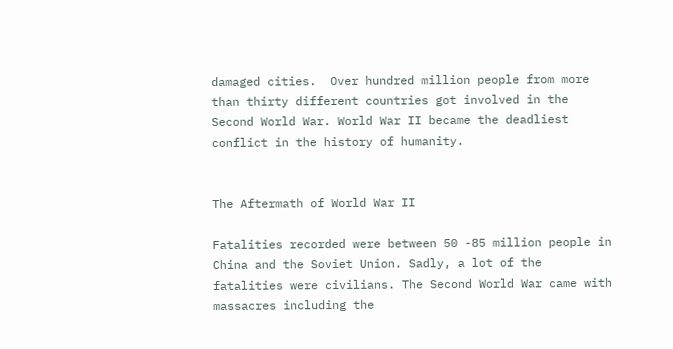damaged cities.  Over hundred million people from more than thirty different countries got involved in the Second World War. World War II became the deadliest conflict in the history of humanity.


The Aftermath of World War II

Fatalities recorded were between 50 -85 million people in China and the Soviet Union. Sadly, a lot of the fatalities were civilians. The Second World War came with massacres including the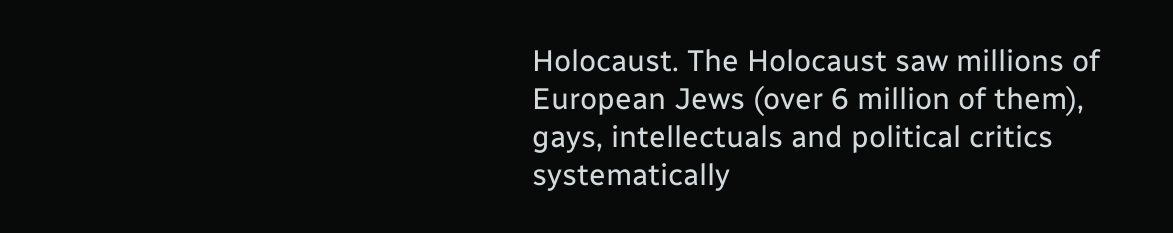Holocaust. The Holocaust saw millions of European Jews (over 6 million of them), gays, intellectuals and political critics systematically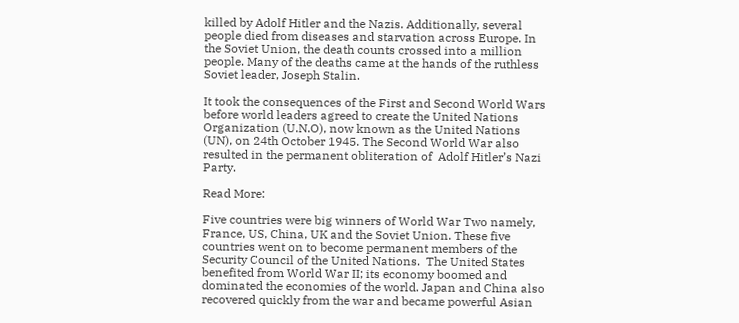killed by Adolf Hitler and the Nazis. Additionally, several people died from diseases and starvation across Europe. In the Soviet Union, the death counts crossed into a million people. Many of the deaths came at the hands of the ruthless Soviet leader, Joseph Stalin.

It took the consequences of the First and Second World Wars before world leaders agreed to create the United Nations Organization (U.N.O), now known as the United Nations (UN), on 24th October 1945. The Second World War also resulted in the permanent obliteration of  Adolf Hitler’s Nazi Party.

Read More:

Five countries were big winners of World War Two namely, France, US, China, UK and the Soviet Union. These five countries went on to become permanent members of the Security Council of the United Nations.  The United States benefited from World War II; its economy boomed and dominated the economies of the world. Japan and China also recovered quickly from the war and became powerful Asian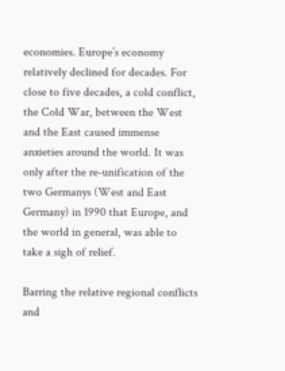economies. Europe’s economy relatively declined for decades. For close to five decades, a cold conflict, the Cold War, between the West and the East caused immense anxieties around the world. It was only after the re-unification of the two Germanys (West and East Germany) in 1990 that Europe, and the world in general, was able to take a sigh of relief.

Barring the relative regional conflicts and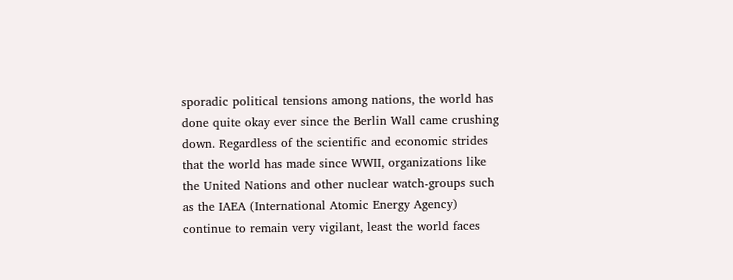sporadic political tensions among nations, the world has done quite okay ever since the Berlin Wall came crushing down. Regardless of the scientific and economic strides that the world has made since WWII, organizations like the United Nations and other nuclear watch-groups such as the IAEA (International Atomic Energy Agency) continue to remain very vigilant, least the world faces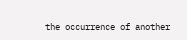the occurrence of another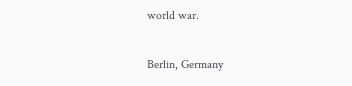world war.

Berlin, Germany